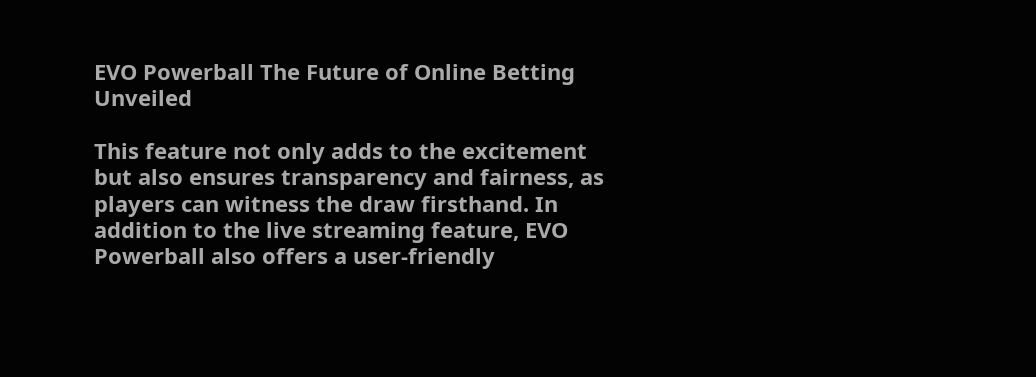EVO Powerball The Future of Online Betting Unveiled

This feature not only adds to the excitement but also ensures transparency and fairness, as players can witness the draw firsthand. In addition to the live streaming feature, EVO Powerball also offers a user-friendly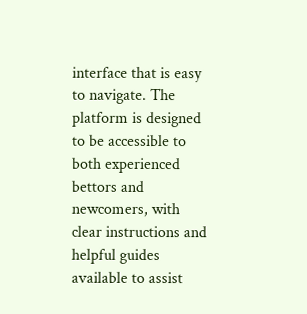interface that is easy to navigate. The platform is designed to be accessible to both experienced bettors and newcomers, with clear instructions and helpful guides available to assist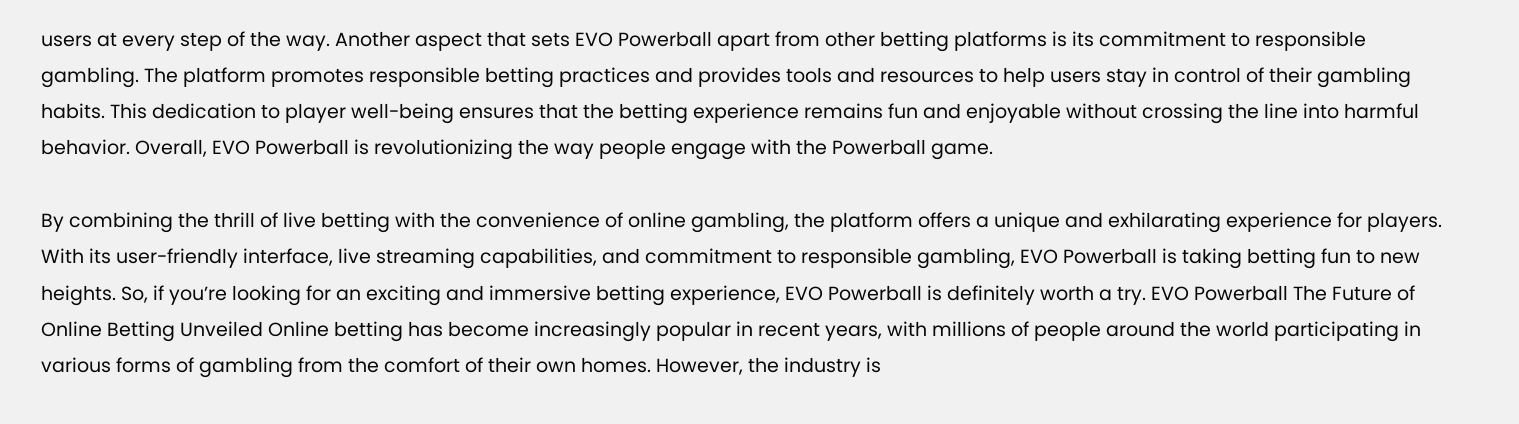users at every step of the way. Another aspect that sets EVO Powerball apart from other betting platforms is its commitment to responsible gambling. The platform promotes responsible betting practices and provides tools and resources to help users stay in control of their gambling habits. This dedication to player well-being ensures that the betting experience remains fun and enjoyable without crossing the line into harmful behavior. Overall, EVO Powerball is revolutionizing the way people engage with the Powerball game.

By combining the thrill of live betting with the convenience of online gambling, the platform offers a unique and exhilarating experience for players. With its user-friendly interface, live streaming capabilities, and commitment to responsible gambling, EVO Powerball is taking betting fun to new heights. So, if you’re looking for an exciting and immersive betting experience, EVO Powerball is definitely worth a try. EVO Powerball The Future of Online Betting Unveiled Online betting has become increasingly popular in recent years, with millions of people around the world participating in various forms of gambling from the comfort of their own homes. However, the industry is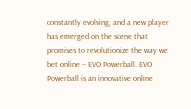constantly evolving, and a new player has emerged on the scene that promises to revolutionize the way we bet online – EVO Powerball. EVO Powerball is an innovative online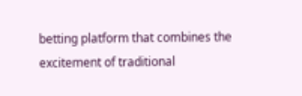betting platform that combines the excitement of traditional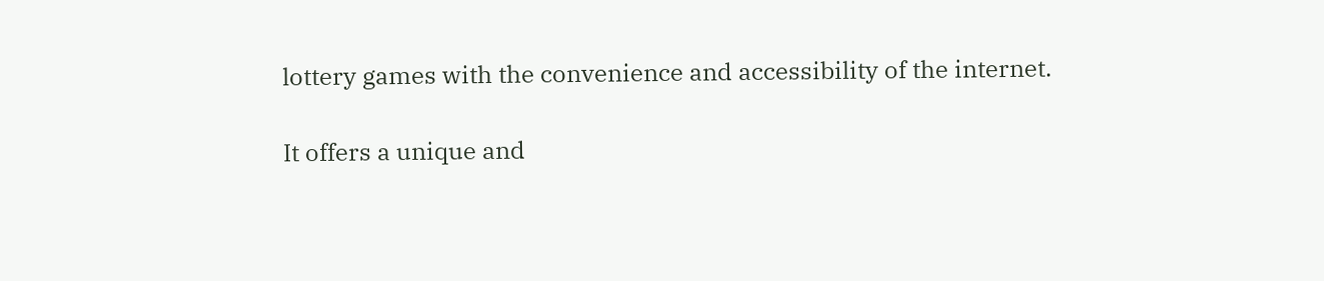lottery games with the convenience and accessibility of the internet.

It offers a unique and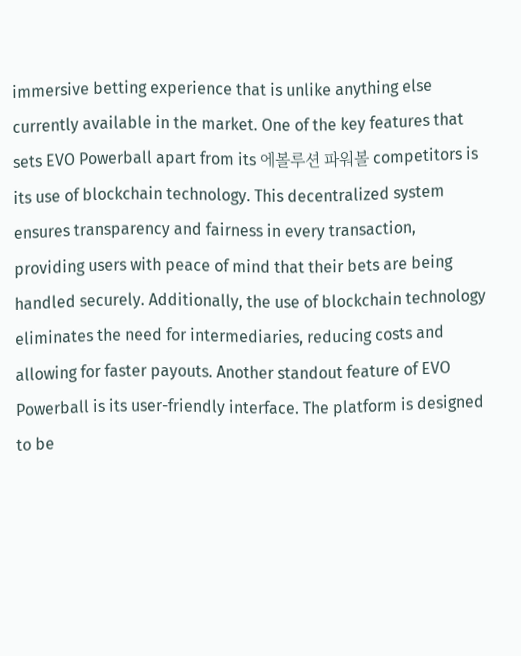immersive betting experience that is unlike anything else currently available in the market. One of the key features that sets EVO Powerball apart from its 에볼루션 파워볼 competitors is its use of blockchain technology. This decentralized system ensures transparency and fairness in every transaction, providing users with peace of mind that their bets are being handled securely. Additionally, the use of blockchain technology eliminates the need for intermediaries, reducing costs and allowing for faster payouts. Another standout feature of EVO Powerball is its user-friendly interface. The platform is designed to be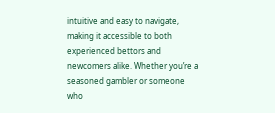intuitive and easy to navigate, making it accessible to both experienced bettors and newcomers alike. Whether you’re a seasoned gambler or someone who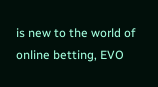is new to the world of online betting, EVO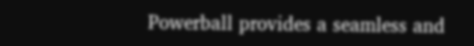Powerball provides a seamless and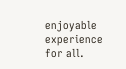enjoyable experience for all.